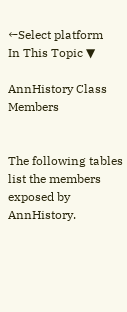←Select platform
In This Topic ▼

AnnHistory Class Members


The following tables list the members exposed by AnnHistory.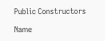Public Constructors

Name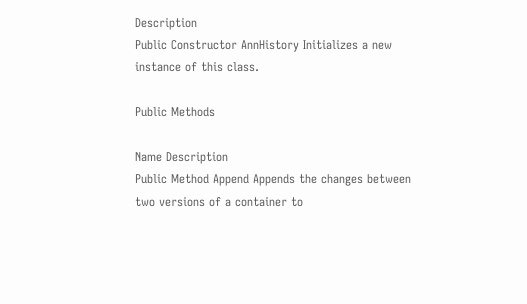Description
Public Constructor AnnHistory Initializes a new instance of this class.

Public Methods

Name Description
Public Method Append Appends the changes between two versions of a container to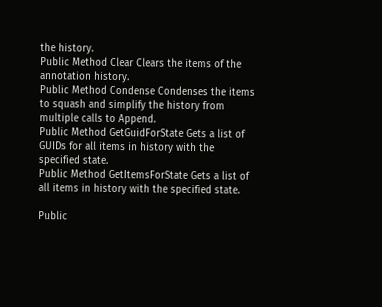the history.
Public Method Clear Clears the items of the annotation history.
Public Method Condense Condenses the items to squash and simplify the history from multiple calls to Append.
Public Method GetGuidForState Gets a list of GUIDs for all items in history with the specified state.
Public Method GetItemsForState Gets a list of all items in history with the specified state.

Public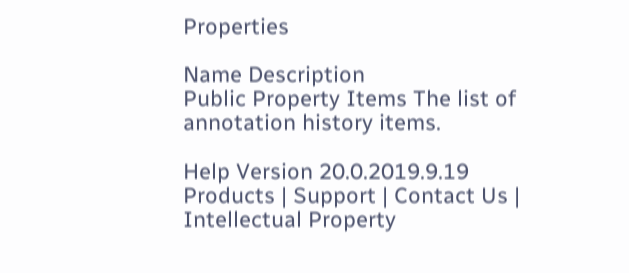Properties

Name Description
Public Property Items The list of annotation history items.

Help Version 20.0.2019.9.19
Products | Support | Contact Us | Intellectual Property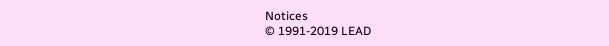Notices
© 1991-2019 LEAD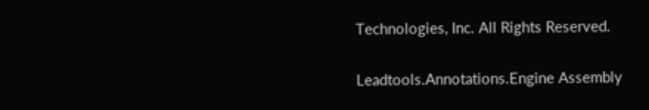Technologies, Inc. All Rights Reserved.

Leadtools.Annotations.Engine Assembly